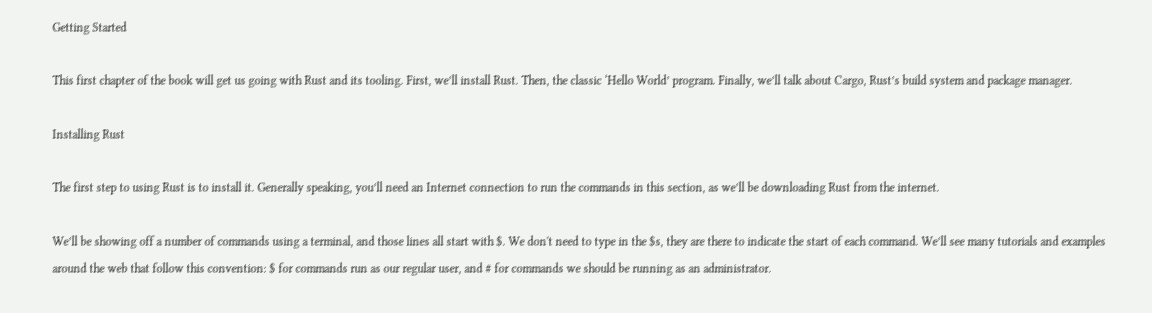Getting Started

This first chapter of the book will get us going with Rust and its tooling. First, we’ll install Rust. Then, the classic ‘Hello World’ program. Finally, we’ll talk about Cargo, Rust’s build system and package manager.

Installing Rust

The first step to using Rust is to install it. Generally speaking, you’ll need an Internet connection to run the commands in this section, as we’ll be downloading Rust from the internet.

We’ll be showing off a number of commands using a terminal, and those lines all start with $. We don't need to type in the $s, they are there to indicate the start of each command. We’ll see many tutorials and examples around the web that follow this convention: $ for commands run as our regular user, and # for commands we should be running as an administrator.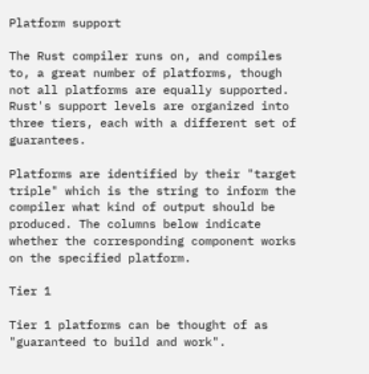Platform support

The Rust compiler runs on, and compiles to, a great number of platforms, though not all platforms are equally supported. Rust's support levels are organized into three tiers, each with a different set of guarantees.

Platforms are identified by their "target triple" which is the string to inform the compiler what kind of output should be produced. The columns below indicate whether the corresponding component works on the specified platform.

Tier 1

Tier 1 platforms can be thought of as "guaranteed to build and work".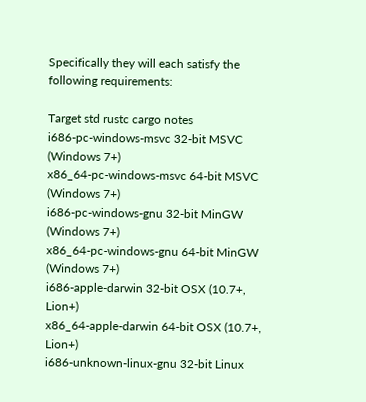Specifically they will each satisfy the following requirements:

Target std rustc cargo notes
i686-pc-windows-msvc 32-bit MSVC (Windows 7+)
x86_64-pc-windows-msvc 64-bit MSVC (Windows 7+)
i686-pc-windows-gnu 32-bit MinGW (Windows 7+)
x86_64-pc-windows-gnu 64-bit MinGW (Windows 7+)
i686-apple-darwin 32-bit OSX (10.7+, Lion+)
x86_64-apple-darwin 64-bit OSX (10.7+, Lion+)
i686-unknown-linux-gnu 32-bit Linux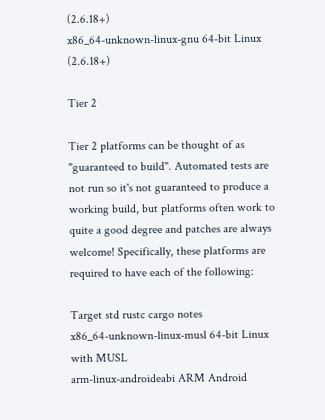(2.6.18+)
x86_64-unknown-linux-gnu 64-bit Linux (2.6.18+)

Tier 2

Tier 2 platforms can be thought of as "guaranteed to build". Automated tests are not run so it's not guaranteed to produce a working build, but platforms often work to quite a good degree and patches are always welcome! Specifically, these platforms are required to have each of the following:

Target std rustc cargo notes
x86_64-unknown-linux-musl 64-bit Linux with MUSL
arm-linux-androideabi ARM Android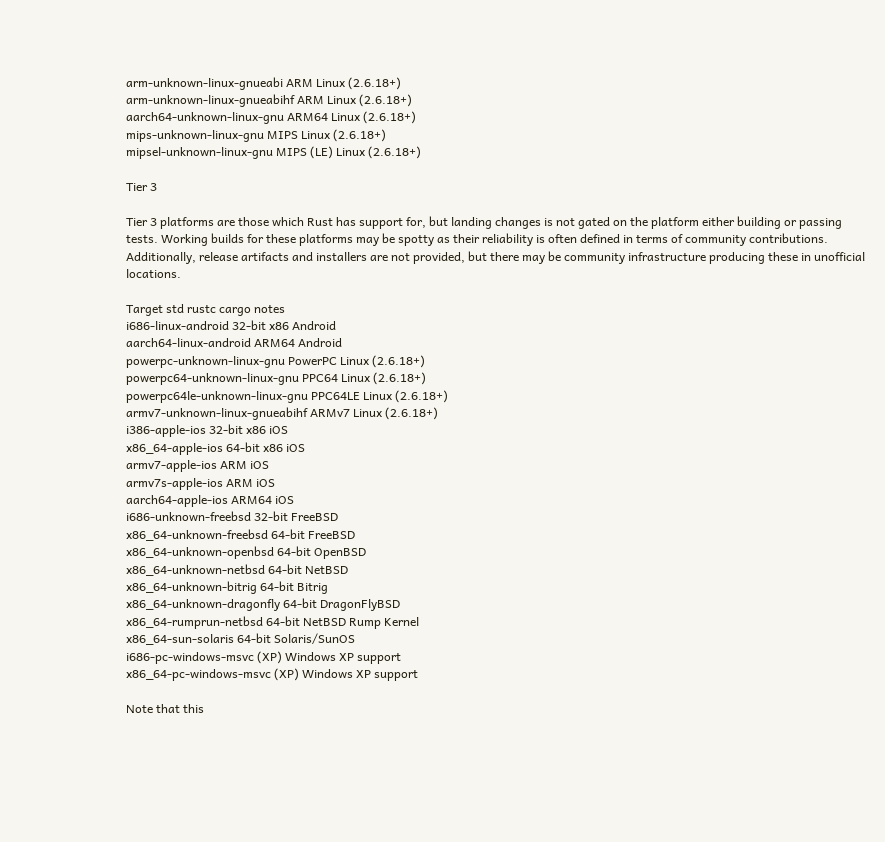arm-unknown-linux-gnueabi ARM Linux (2.6.18+)
arm-unknown-linux-gnueabihf ARM Linux (2.6.18+)
aarch64-unknown-linux-gnu ARM64 Linux (2.6.18+)
mips-unknown-linux-gnu MIPS Linux (2.6.18+)
mipsel-unknown-linux-gnu MIPS (LE) Linux (2.6.18+)

Tier 3

Tier 3 platforms are those which Rust has support for, but landing changes is not gated on the platform either building or passing tests. Working builds for these platforms may be spotty as their reliability is often defined in terms of community contributions. Additionally, release artifacts and installers are not provided, but there may be community infrastructure producing these in unofficial locations.

Target std rustc cargo notes
i686-linux-android 32-bit x86 Android
aarch64-linux-android ARM64 Android
powerpc-unknown-linux-gnu PowerPC Linux (2.6.18+)
powerpc64-unknown-linux-gnu PPC64 Linux (2.6.18+)
powerpc64le-unknown-linux-gnu PPC64LE Linux (2.6.18+)
armv7-unknown-linux-gnueabihf ARMv7 Linux (2.6.18+)
i386-apple-ios 32-bit x86 iOS
x86_64-apple-ios 64-bit x86 iOS
armv7-apple-ios ARM iOS
armv7s-apple-ios ARM iOS
aarch64-apple-ios ARM64 iOS
i686-unknown-freebsd 32-bit FreeBSD
x86_64-unknown-freebsd 64-bit FreeBSD
x86_64-unknown-openbsd 64-bit OpenBSD
x86_64-unknown-netbsd 64-bit NetBSD
x86_64-unknown-bitrig 64-bit Bitrig
x86_64-unknown-dragonfly 64-bit DragonFlyBSD
x86_64-rumprun-netbsd 64-bit NetBSD Rump Kernel
x86_64-sun-solaris 64-bit Solaris/SunOS
i686-pc-windows-msvc (XP) Windows XP support
x86_64-pc-windows-msvc (XP) Windows XP support

Note that this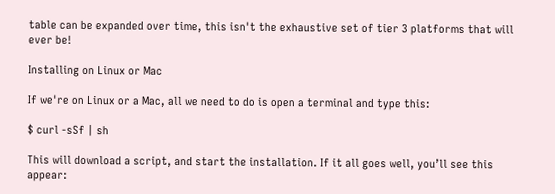table can be expanded over time, this isn't the exhaustive set of tier 3 platforms that will ever be!

Installing on Linux or Mac

If we're on Linux or a Mac, all we need to do is open a terminal and type this:

$ curl -sSf | sh

This will download a script, and start the installation. If it all goes well, you’ll see this appear: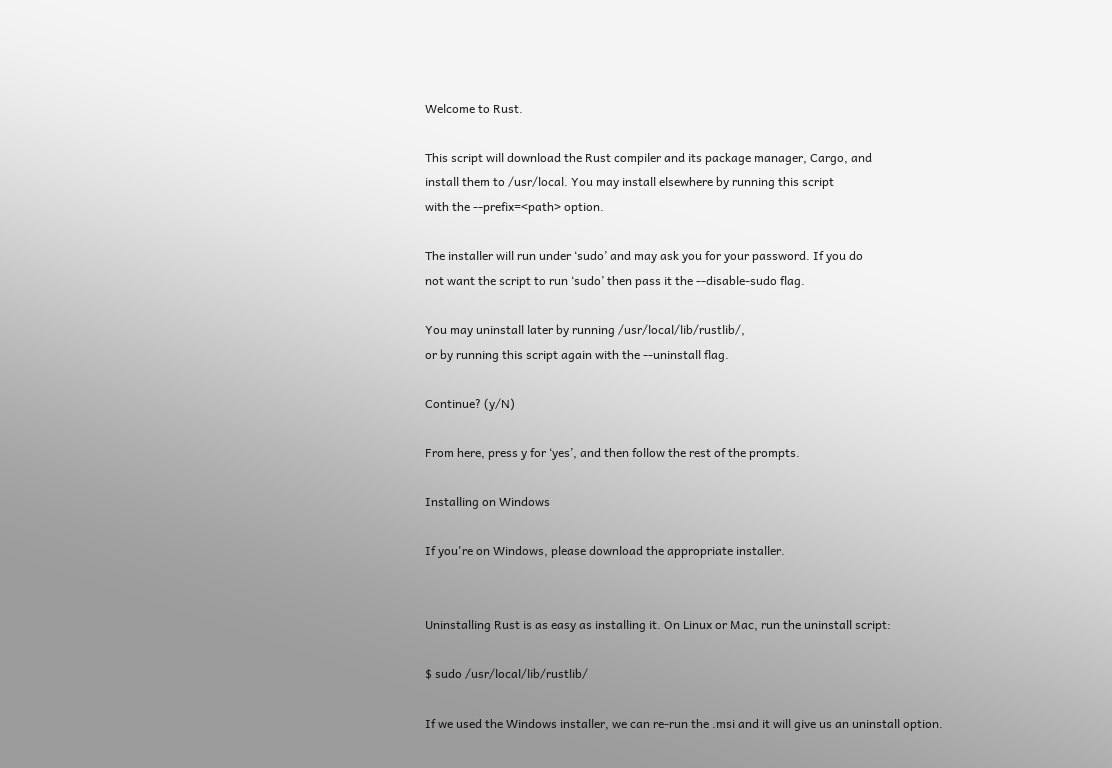Welcome to Rust.

This script will download the Rust compiler and its package manager, Cargo, and
install them to /usr/local. You may install elsewhere by running this script
with the --prefix=<path> option.

The installer will run under ‘sudo’ and may ask you for your password. If you do
not want the script to run ‘sudo’ then pass it the --disable-sudo flag.

You may uninstall later by running /usr/local/lib/rustlib/,
or by running this script again with the --uninstall flag.

Continue? (y/N)

From here, press y for ‘yes’, and then follow the rest of the prompts.

Installing on Windows

If you're on Windows, please download the appropriate installer.


Uninstalling Rust is as easy as installing it. On Linux or Mac, run the uninstall script:

$ sudo /usr/local/lib/rustlib/

If we used the Windows installer, we can re-run the .msi and it will give us an uninstall option.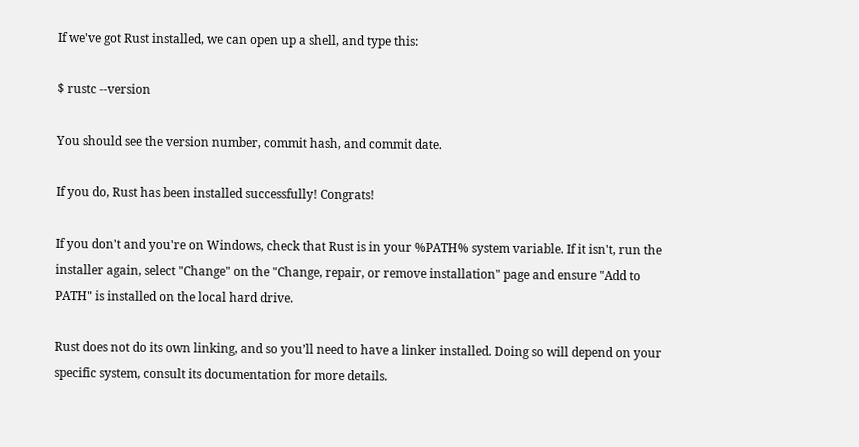If we've got Rust installed, we can open up a shell, and type this:

$ rustc --version

You should see the version number, commit hash, and commit date.

If you do, Rust has been installed successfully! Congrats!

If you don't and you're on Windows, check that Rust is in your %PATH% system variable. If it isn't, run the installer again, select "Change" on the "Change, repair, or remove installation" page and ensure "Add to PATH" is installed on the local hard drive.

Rust does not do its own linking, and so you’ll need to have a linker installed. Doing so will depend on your specific system, consult its documentation for more details.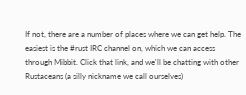If not, there are a number of places where we can get help. The easiest is the #rust IRC channel on, which we can access through Mibbit. Click that link, and we'll be chatting with other Rustaceans (a silly nickname we call ourselves)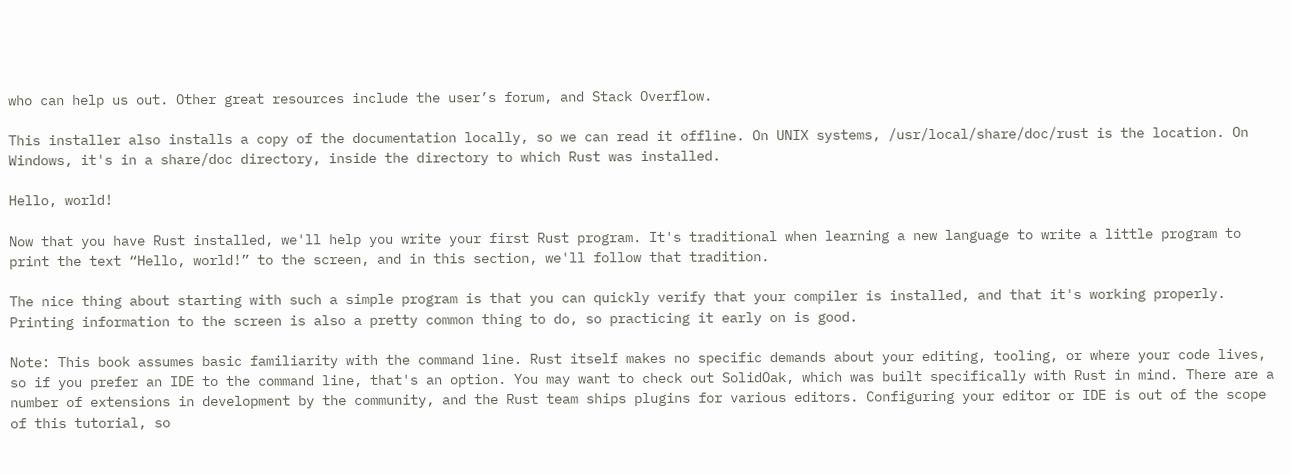who can help us out. Other great resources include the user’s forum, and Stack Overflow.

This installer also installs a copy of the documentation locally, so we can read it offline. On UNIX systems, /usr/local/share/doc/rust is the location. On Windows, it's in a share/doc directory, inside the directory to which Rust was installed.

Hello, world!

Now that you have Rust installed, we'll help you write your first Rust program. It's traditional when learning a new language to write a little program to print the text “Hello, world!” to the screen, and in this section, we'll follow that tradition.

The nice thing about starting with such a simple program is that you can quickly verify that your compiler is installed, and that it's working properly. Printing information to the screen is also a pretty common thing to do, so practicing it early on is good.

Note: This book assumes basic familiarity with the command line. Rust itself makes no specific demands about your editing, tooling, or where your code lives, so if you prefer an IDE to the command line, that's an option. You may want to check out SolidOak, which was built specifically with Rust in mind. There are a number of extensions in development by the community, and the Rust team ships plugins for various editors. Configuring your editor or IDE is out of the scope of this tutorial, so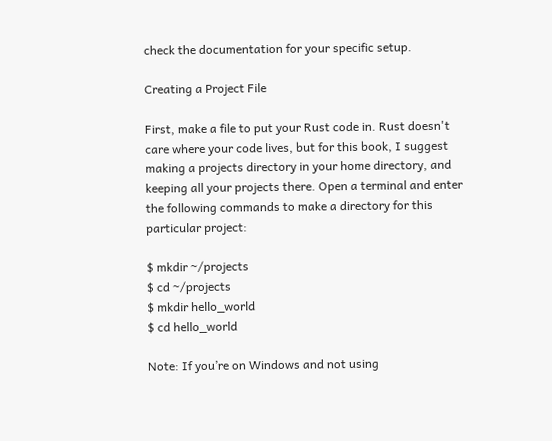check the documentation for your specific setup.

Creating a Project File

First, make a file to put your Rust code in. Rust doesn't care where your code lives, but for this book, I suggest making a projects directory in your home directory, and keeping all your projects there. Open a terminal and enter the following commands to make a directory for this particular project:

$ mkdir ~/projects
$ cd ~/projects
$ mkdir hello_world
$ cd hello_world

Note: If you’re on Windows and not using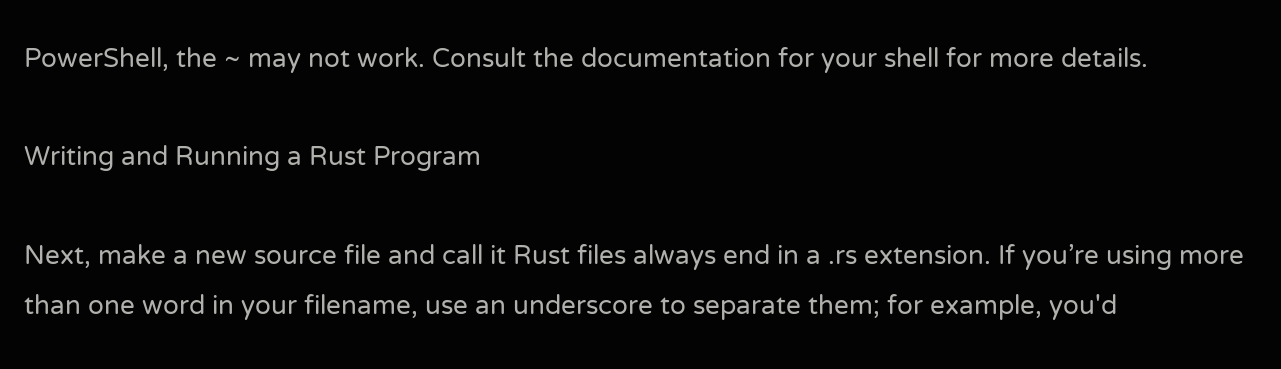PowerShell, the ~ may not work. Consult the documentation for your shell for more details.

Writing and Running a Rust Program

Next, make a new source file and call it Rust files always end in a .rs extension. If you’re using more than one word in your filename, use an underscore to separate them; for example, you'd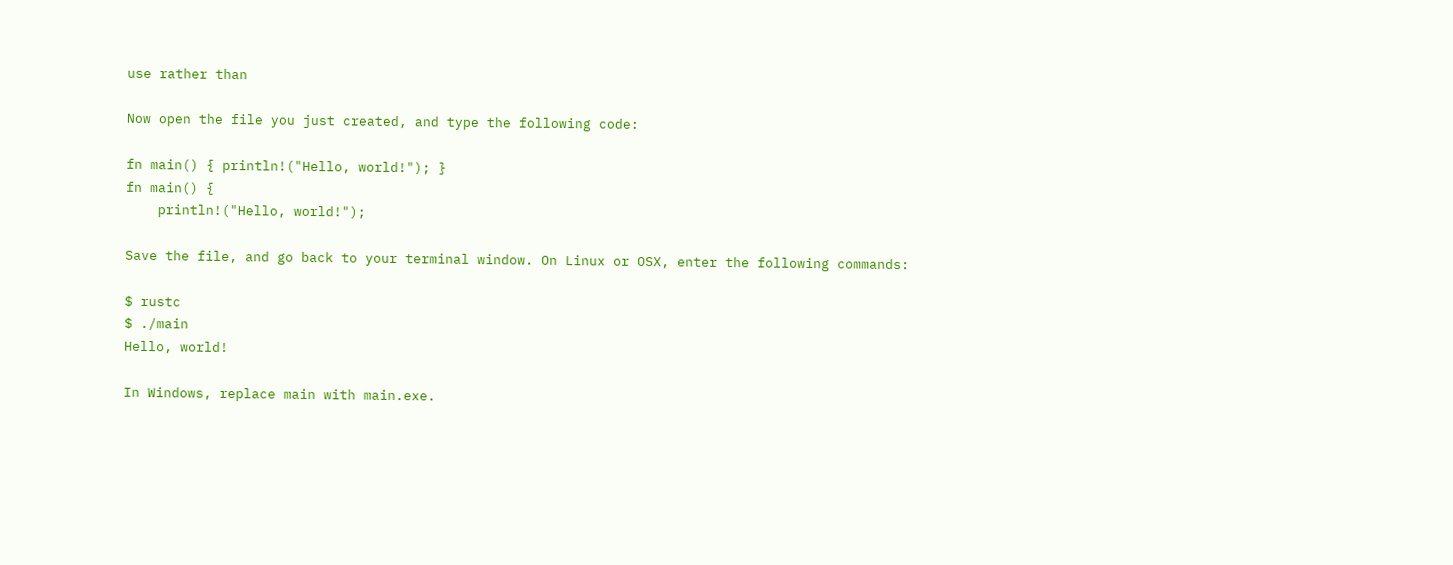use rather than

Now open the file you just created, and type the following code:

fn main() { println!("Hello, world!"); }
fn main() {
    println!("Hello, world!");

Save the file, and go back to your terminal window. On Linux or OSX, enter the following commands:

$ rustc
$ ./main
Hello, world!

In Windows, replace main with main.exe.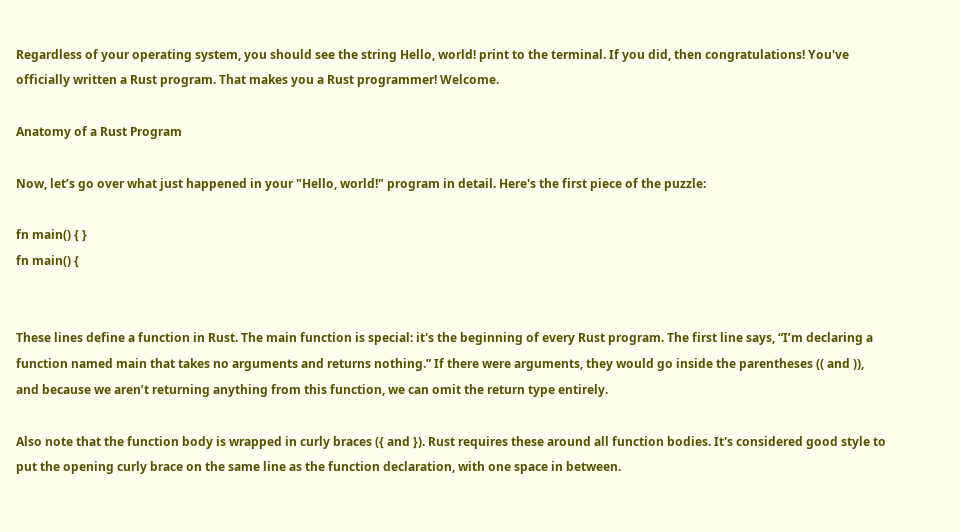Regardless of your operating system, you should see the string Hello, world! print to the terminal. If you did, then congratulations! You've officially written a Rust program. That makes you a Rust programmer! Welcome.

Anatomy of a Rust Program

Now, let’s go over what just happened in your "Hello, world!" program in detail. Here's the first piece of the puzzle:

fn main() { }
fn main() {


These lines define a function in Rust. The main function is special: it's the beginning of every Rust program. The first line says, “I’m declaring a function named main that takes no arguments and returns nothing.” If there were arguments, they would go inside the parentheses (( and )), and because we aren’t returning anything from this function, we can omit the return type entirely.

Also note that the function body is wrapped in curly braces ({ and }). Rust requires these around all function bodies. It's considered good style to put the opening curly brace on the same line as the function declaration, with one space in between.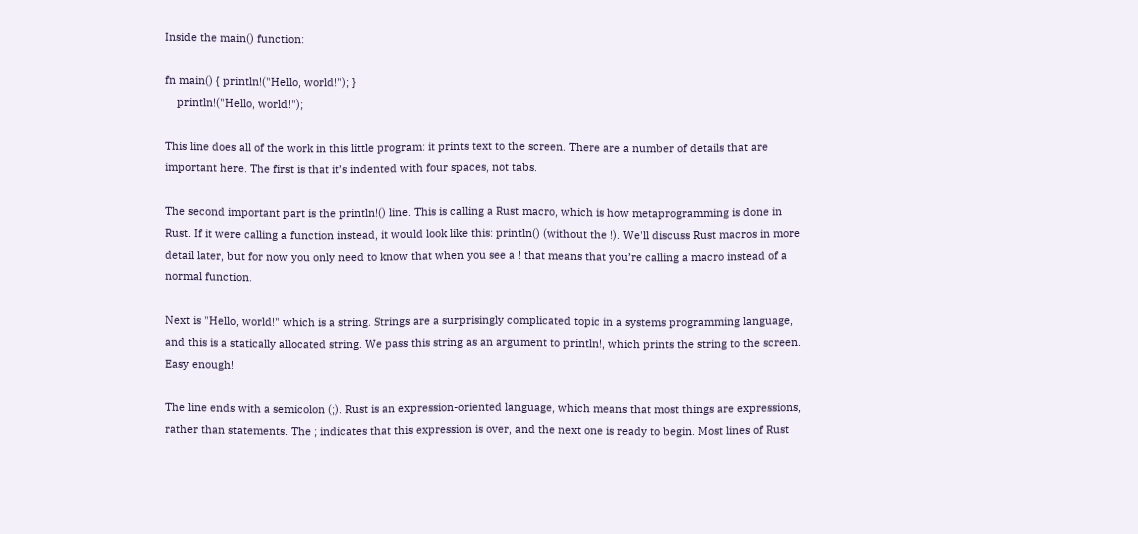Inside the main() function:

fn main() { println!("Hello, world!"); }
    println!("Hello, world!");

This line does all of the work in this little program: it prints text to the screen. There are a number of details that are important here. The first is that it’s indented with four spaces, not tabs.

The second important part is the println!() line. This is calling a Rust macro, which is how metaprogramming is done in Rust. If it were calling a function instead, it would look like this: println() (without the !). We'll discuss Rust macros in more detail later, but for now you only need to know that when you see a ! that means that you’re calling a macro instead of a normal function.

Next is "Hello, world!" which is a string. Strings are a surprisingly complicated topic in a systems programming language, and this is a statically allocated string. We pass this string as an argument to println!, which prints the string to the screen. Easy enough!

The line ends with a semicolon (;). Rust is an expression-oriented language, which means that most things are expressions, rather than statements. The ; indicates that this expression is over, and the next one is ready to begin. Most lines of Rust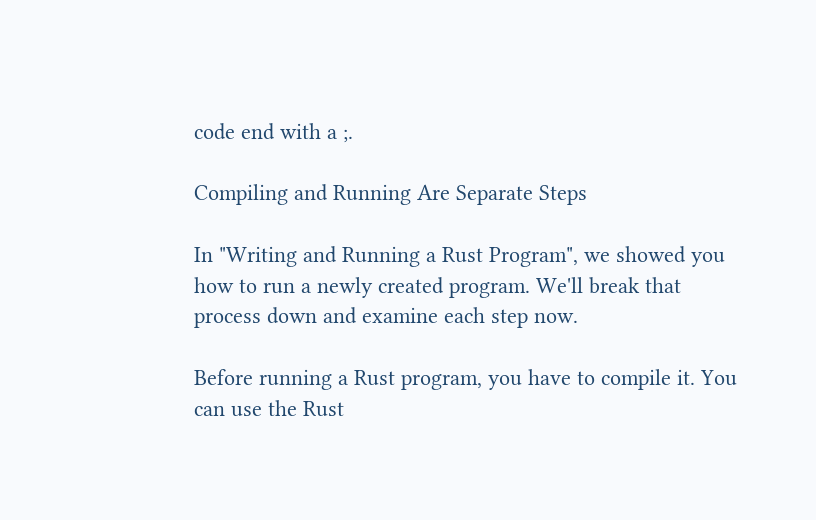code end with a ;.

Compiling and Running Are Separate Steps

In "Writing and Running a Rust Program", we showed you how to run a newly created program. We'll break that process down and examine each step now.

Before running a Rust program, you have to compile it. You can use the Rust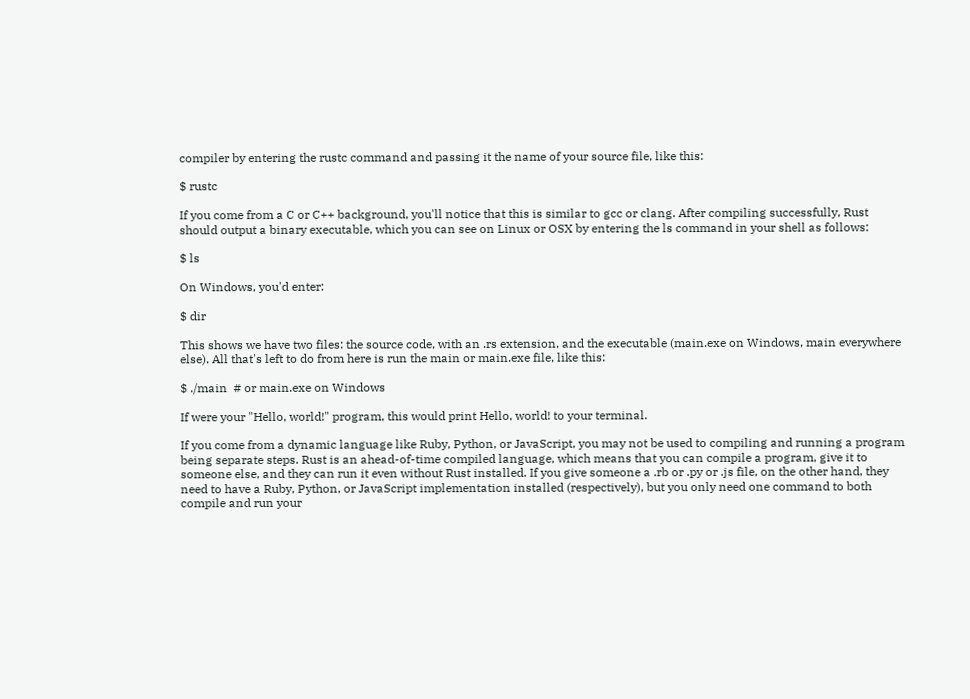compiler by entering the rustc command and passing it the name of your source file, like this:

$ rustc

If you come from a C or C++ background, you'll notice that this is similar to gcc or clang. After compiling successfully, Rust should output a binary executable, which you can see on Linux or OSX by entering the ls command in your shell as follows:

$ ls

On Windows, you'd enter:

$ dir

This shows we have two files: the source code, with an .rs extension, and the executable (main.exe on Windows, main everywhere else). All that's left to do from here is run the main or main.exe file, like this:

$ ./main  # or main.exe on Windows

If were your "Hello, world!" program, this would print Hello, world! to your terminal.

If you come from a dynamic language like Ruby, Python, or JavaScript, you may not be used to compiling and running a program being separate steps. Rust is an ahead-of-time compiled language, which means that you can compile a program, give it to someone else, and they can run it even without Rust installed. If you give someone a .rb or .py or .js file, on the other hand, they need to have a Ruby, Python, or JavaScript implementation installed (respectively), but you only need one command to both compile and run your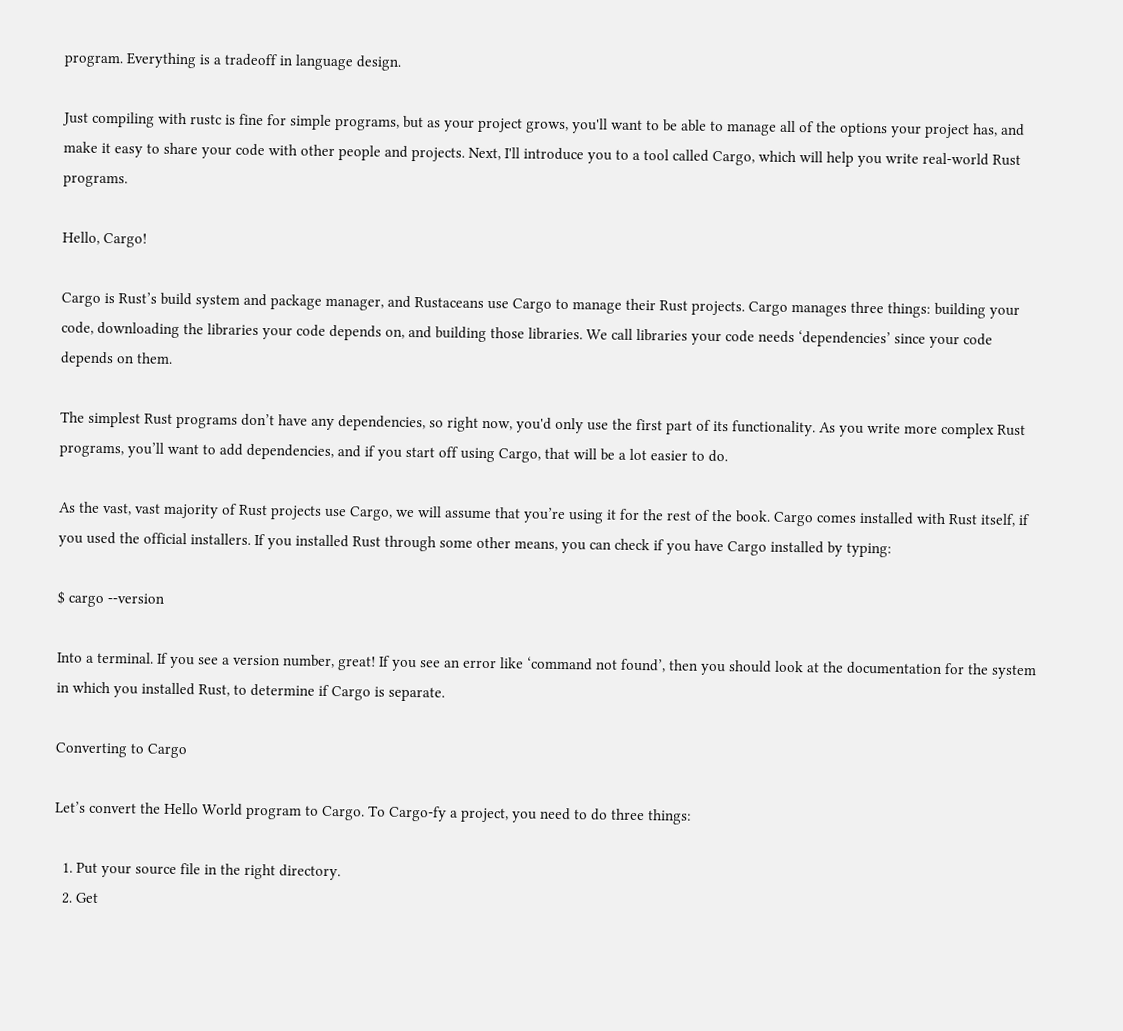program. Everything is a tradeoff in language design.

Just compiling with rustc is fine for simple programs, but as your project grows, you'll want to be able to manage all of the options your project has, and make it easy to share your code with other people and projects. Next, I'll introduce you to a tool called Cargo, which will help you write real-world Rust programs.

Hello, Cargo!

Cargo is Rust’s build system and package manager, and Rustaceans use Cargo to manage their Rust projects. Cargo manages three things: building your code, downloading the libraries your code depends on, and building those libraries. We call libraries your code needs ‘dependencies’ since your code depends on them.

The simplest Rust programs don’t have any dependencies, so right now, you'd only use the first part of its functionality. As you write more complex Rust programs, you’ll want to add dependencies, and if you start off using Cargo, that will be a lot easier to do.

As the vast, vast majority of Rust projects use Cargo, we will assume that you’re using it for the rest of the book. Cargo comes installed with Rust itself, if you used the official installers. If you installed Rust through some other means, you can check if you have Cargo installed by typing:

$ cargo --version

Into a terminal. If you see a version number, great! If you see an error like ‘command not found’, then you should look at the documentation for the system in which you installed Rust, to determine if Cargo is separate.

Converting to Cargo

Let’s convert the Hello World program to Cargo. To Cargo-fy a project, you need to do three things:

  1. Put your source file in the right directory.
  2. Get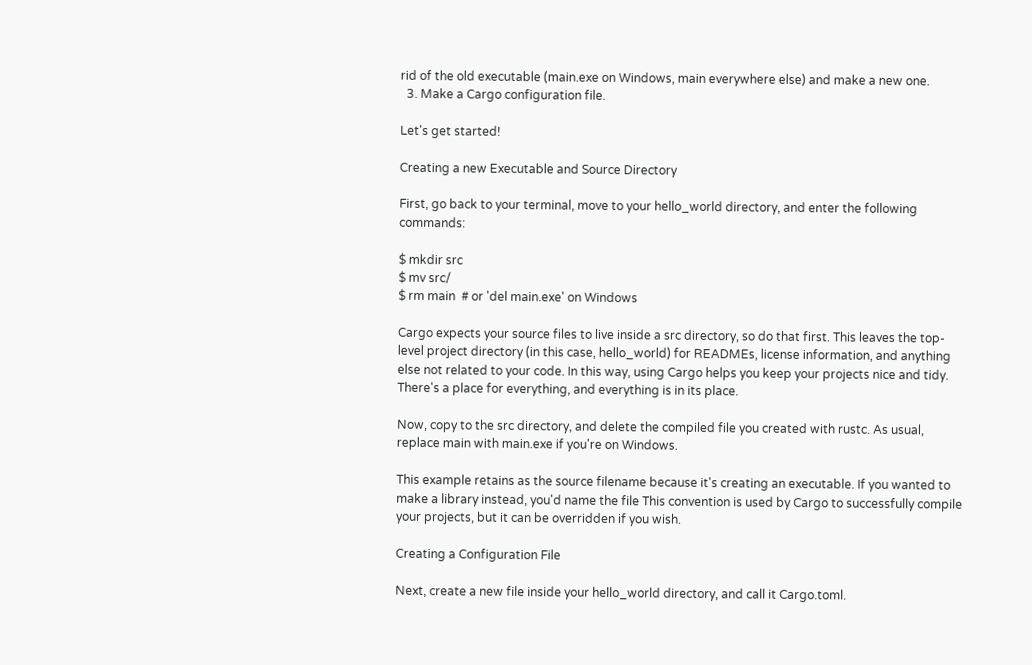rid of the old executable (main.exe on Windows, main everywhere else) and make a new one.
  3. Make a Cargo configuration file.

Let's get started!

Creating a new Executable and Source Directory

First, go back to your terminal, move to your hello_world directory, and enter the following commands:

$ mkdir src
$ mv src/
$ rm main  # or 'del main.exe' on Windows

Cargo expects your source files to live inside a src directory, so do that first. This leaves the top-level project directory (in this case, hello_world) for READMEs, license information, and anything else not related to your code. In this way, using Cargo helps you keep your projects nice and tidy. There's a place for everything, and everything is in its place.

Now, copy to the src directory, and delete the compiled file you created with rustc. As usual, replace main with main.exe if you're on Windows.

This example retains as the source filename because it's creating an executable. If you wanted to make a library instead, you'd name the file This convention is used by Cargo to successfully compile your projects, but it can be overridden if you wish.

Creating a Configuration File

Next, create a new file inside your hello_world directory, and call it Cargo.toml.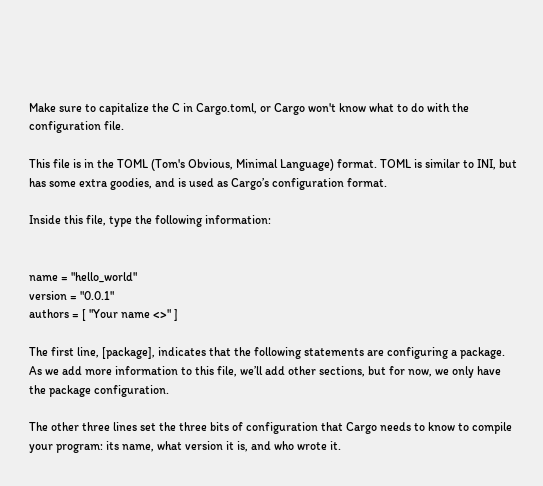Make sure to capitalize the C in Cargo.toml, or Cargo won't know what to do with the configuration file.

This file is in the TOML (Tom's Obvious, Minimal Language) format. TOML is similar to INI, but has some extra goodies, and is used as Cargo’s configuration format.

Inside this file, type the following information:


name = "hello_world"
version = "0.0.1"
authors = [ "Your name <>" ]

The first line, [package], indicates that the following statements are configuring a package. As we add more information to this file, we’ll add other sections, but for now, we only have the package configuration.

The other three lines set the three bits of configuration that Cargo needs to know to compile your program: its name, what version it is, and who wrote it.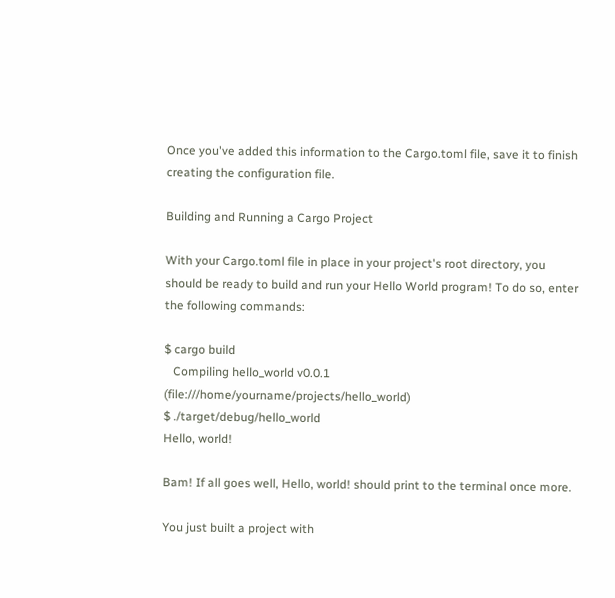Once you've added this information to the Cargo.toml file, save it to finish creating the configuration file.

Building and Running a Cargo Project

With your Cargo.toml file in place in your project's root directory, you should be ready to build and run your Hello World program! To do so, enter the following commands:

$ cargo build
   Compiling hello_world v0.0.1 (file:///home/yourname/projects/hello_world)
$ ./target/debug/hello_world
Hello, world!

Bam! If all goes well, Hello, world! should print to the terminal once more.

You just built a project with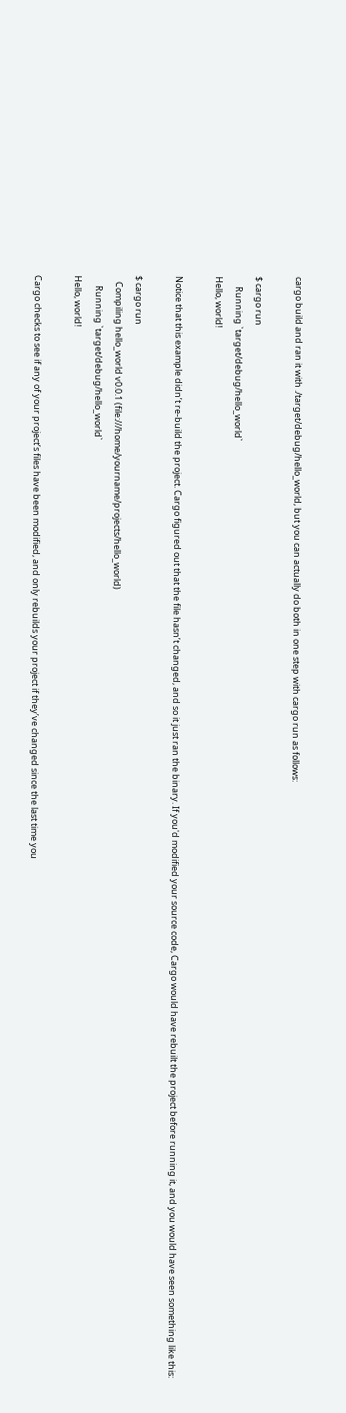cargo build and ran it with ./target/debug/hello_world, but you can actually do both in one step with cargo run as follows:

$ cargo run
     Running `target/debug/hello_world`
Hello, world!

Notice that this example didn’t re-build the project. Cargo figured out that the file hasn’t changed, and so it just ran the binary. If you'd modified your source code, Cargo would have rebuilt the project before running it, and you would have seen something like this:

$ cargo run
   Compiling hello_world v0.0.1 (file:///home/yourname/projects/hello_world)
     Running `target/debug/hello_world`
Hello, world!

Cargo checks to see if any of your project’s files have been modified, and only rebuilds your project if they’ve changed since the last time you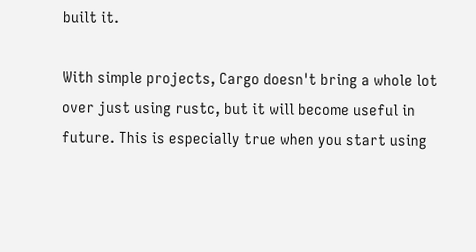built it.

With simple projects, Cargo doesn't bring a whole lot over just using rustc, but it will become useful in future. This is especially true when you start using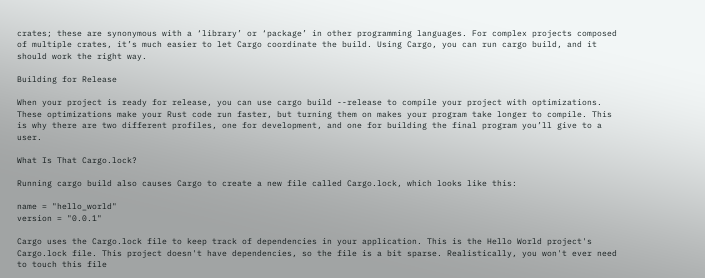crates; these are synonymous with a ‘library’ or ‘package’ in other programming languages. For complex projects composed of multiple crates, it’s much easier to let Cargo coordinate the build. Using Cargo, you can run cargo build, and it should work the right way.

Building for Release

When your project is ready for release, you can use cargo build --release to compile your project with optimizations. These optimizations make your Rust code run faster, but turning them on makes your program take longer to compile. This is why there are two different profiles, one for development, and one for building the final program you’ll give to a user.

What Is That Cargo.lock?

Running cargo build also causes Cargo to create a new file called Cargo.lock, which looks like this:

name = "hello_world"
version = "0.0.1"

Cargo uses the Cargo.lock file to keep track of dependencies in your application. This is the Hello World project's Cargo.lock file. This project doesn't have dependencies, so the file is a bit sparse. Realistically, you won't ever need to touch this file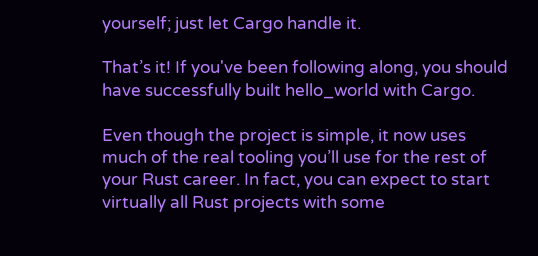yourself; just let Cargo handle it.

That’s it! If you've been following along, you should have successfully built hello_world with Cargo.

Even though the project is simple, it now uses much of the real tooling you’ll use for the rest of your Rust career. In fact, you can expect to start virtually all Rust projects with some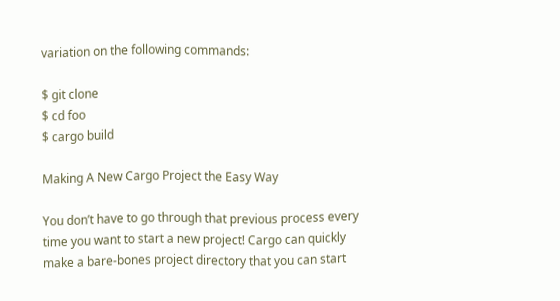variation on the following commands:

$ git clone
$ cd foo
$ cargo build

Making A New Cargo Project the Easy Way

You don’t have to go through that previous process every time you want to start a new project! Cargo can quickly make a bare-bones project directory that you can start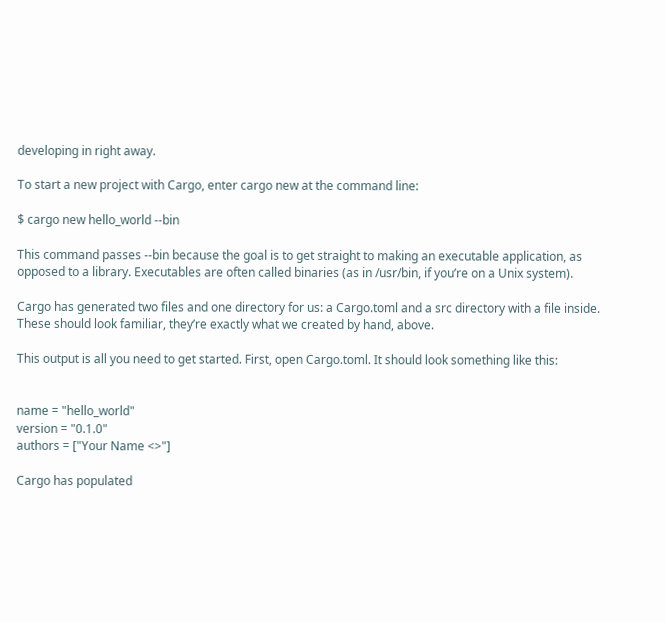developing in right away.

To start a new project with Cargo, enter cargo new at the command line:

$ cargo new hello_world --bin

This command passes --bin because the goal is to get straight to making an executable application, as opposed to a library. Executables are often called binaries (as in /usr/bin, if you’re on a Unix system).

Cargo has generated two files and one directory for us: a Cargo.toml and a src directory with a file inside. These should look familiar, they’re exactly what we created by hand, above.

This output is all you need to get started. First, open Cargo.toml. It should look something like this:


name = "hello_world"
version = "0.1.0"
authors = ["Your Name <>"]

Cargo has populated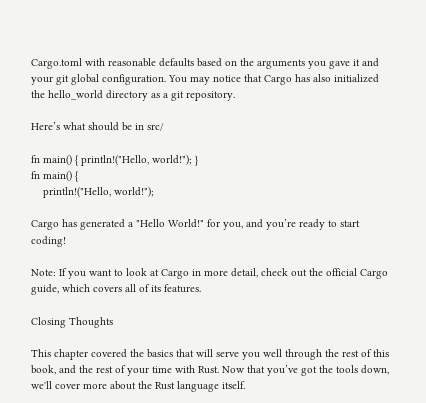Cargo.toml with reasonable defaults based on the arguments you gave it and your git global configuration. You may notice that Cargo has also initialized the hello_world directory as a git repository.

Here’s what should be in src/

fn main() { println!("Hello, world!"); }
fn main() {
    println!("Hello, world!");

Cargo has generated a "Hello World!" for you, and you’re ready to start coding!

Note: If you want to look at Cargo in more detail, check out the official Cargo guide, which covers all of its features.

Closing Thoughts

This chapter covered the basics that will serve you well through the rest of this book, and the rest of your time with Rust. Now that you’ve got the tools down, we'll cover more about the Rust language itself.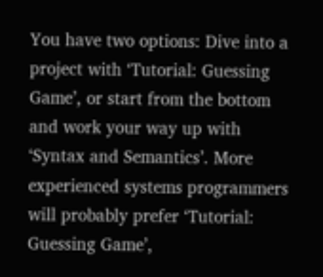You have two options: Dive into a project with ‘Tutorial: Guessing Game’, or start from the bottom and work your way up with ‘Syntax and Semantics’. More experienced systems programmers will probably prefer ‘Tutorial: Guessing Game’,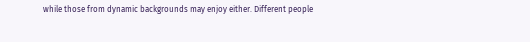while those from dynamic backgrounds may enjoy either. Different people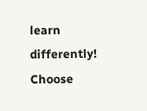learn differently! Choose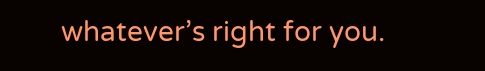whatever’s right for you.